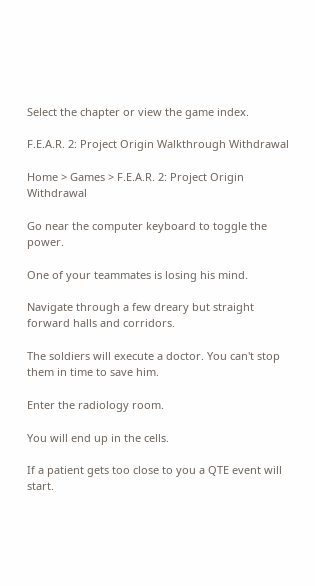Select the chapter or view the game index.

F.E.A.R. 2: Project Origin Walkthrough Withdrawal

Home > Games > F.E.A.R. 2: Project Origin Withdrawal

Go near the computer keyboard to toggle the power.

One of your teammates is losing his mind.

Navigate through a few dreary but straight forward halls and corridors.

The soldiers will execute a doctor. You can't stop them in time to save him.

Enter the radiology room.

You will end up in the cells.

If a patient gets too close to you a QTE event will start.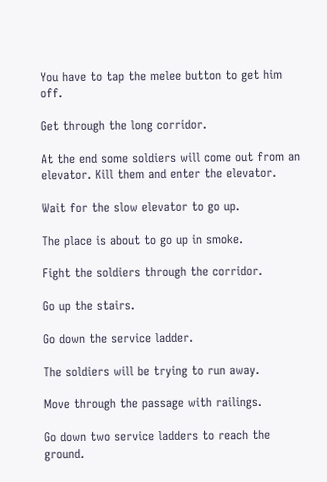You have to tap the melee button to get him off.

Get through the long corridor.

At the end some soldiers will come out from an elevator. Kill them and enter the elevator.

Wait for the slow elevator to go up.

The place is about to go up in smoke.

Fight the soldiers through the corridor.

Go up the stairs.

Go down the service ladder.

The soldiers will be trying to run away.

Move through the passage with railings.

Go down two service ladders to reach the ground.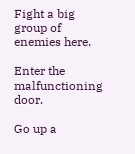Fight a big group of enemies here.

Enter the malfunctioning door.

Go up a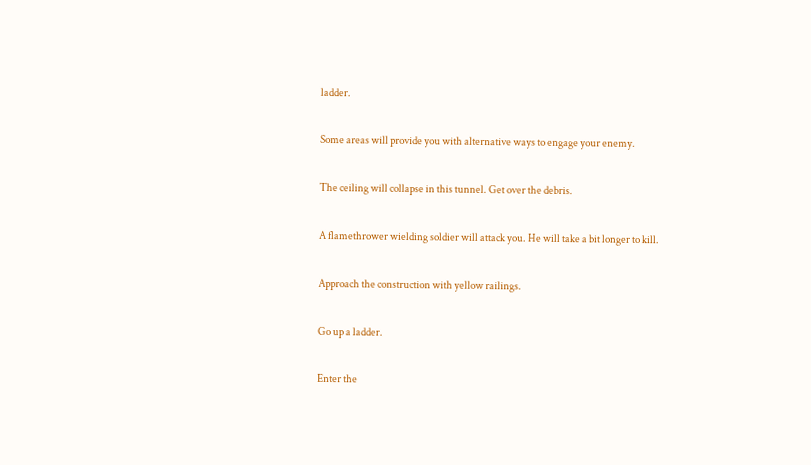ladder.

Some areas will provide you with alternative ways to engage your enemy.

The ceiling will collapse in this tunnel. Get over the debris.

A flamethrower wielding soldier will attack you. He will take a bit longer to kill.

Approach the construction with yellow railings.

Go up a ladder.

Enter the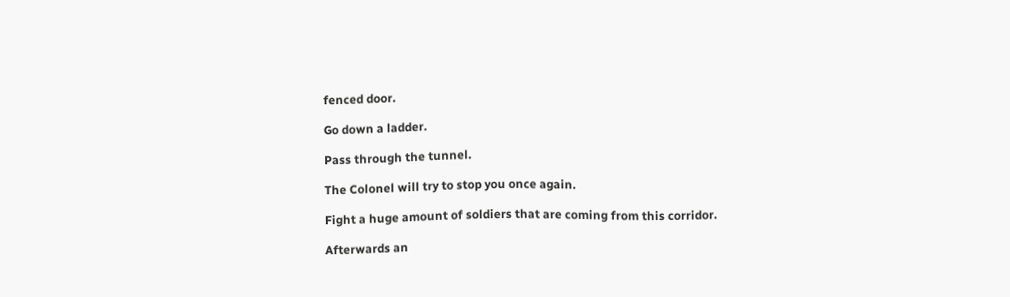fenced door.

Go down a ladder.

Pass through the tunnel.

The Colonel will try to stop you once again.

Fight a huge amount of soldiers that are coming from this corridor.

Afterwards an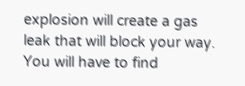explosion will create a gas leak that will block your way. You will have to find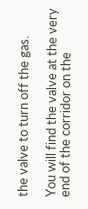the valve to turn off the gas.

You will find the valve at the very end of the corridor on the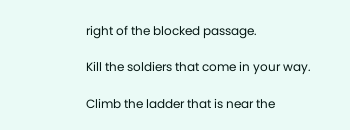right of the blocked passage.

Kill the soldiers that come in your way.

Climb the ladder that is near the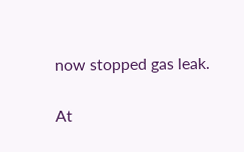now stopped gas leak.

At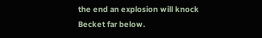the end an explosion will knock Becket far below.